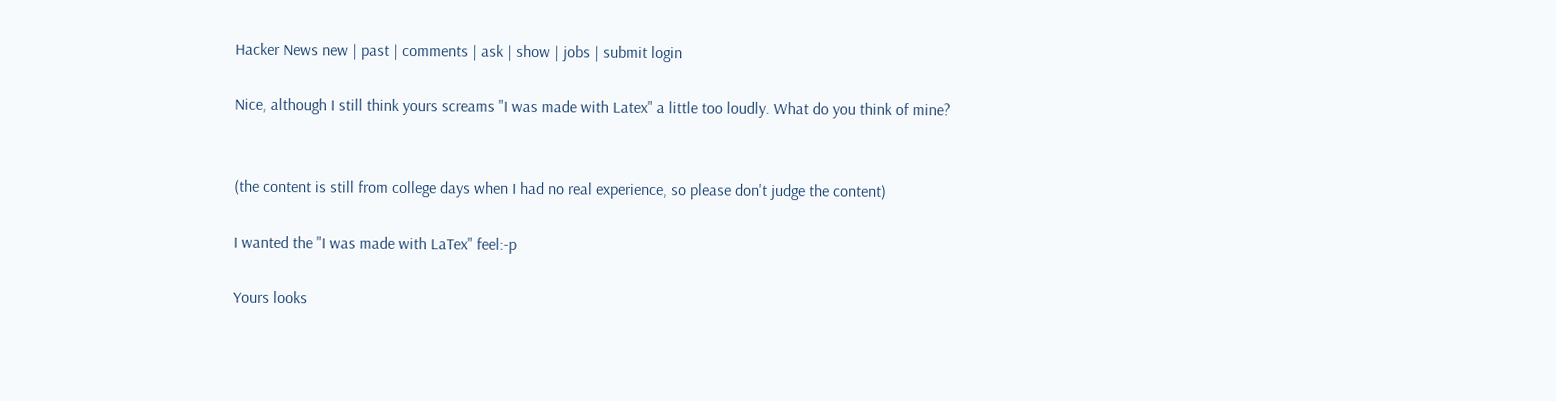Hacker News new | past | comments | ask | show | jobs | submit login

Nice, although I still think yours screams "I was made with Latex" a little too loudly. What do you think of mine?


(the content is still from college days when I had no real experience, so please don't judge the content)

I wanted the "I was made with LaTex" feel:-p

Yours looks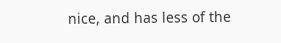nice, and has less of the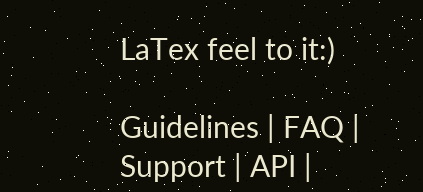LaTex feel to it:)

Guidelines | FAQ | Support | API |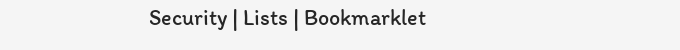Security | Lists | Bookmarklet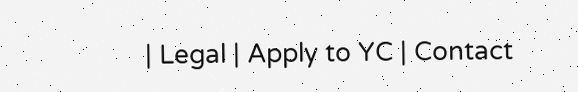| Legal | Apply to YC | Contact